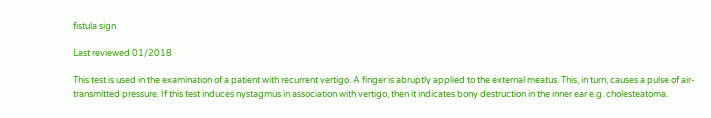fistula sign

Last reviewed 01/2018

This test is used in the examination of a patient with recurrent vertigo. A finger is abruptly applied to the external meatus. This, in turn, causes a pulse of air-transmitted pressure. If this test induces nystagmus in association with vertigo, then it indicates bony destruction in the inner ear e.g. cholesteatoma.